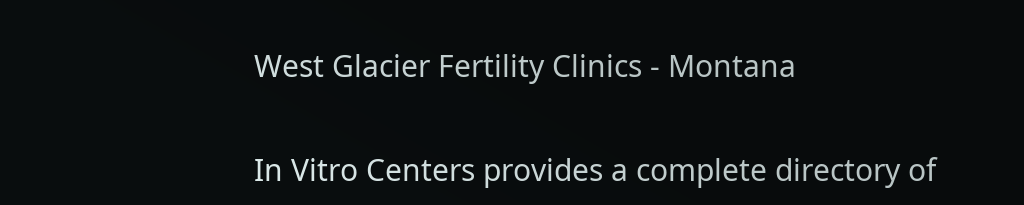West Glacier Fertility Clinics - Montana

In Vitro Centers provides a complete directory of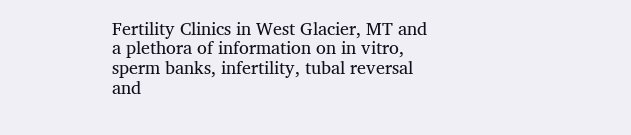Fertility Clinics in West Glacier, MT and a plethora of information on in vitro, sperm banks, infertility, tubal reversal and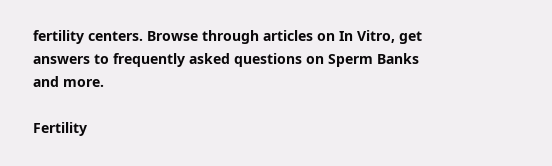fertility centers. Browse through articles on In Vitro, get answers to frequently asked questions on Sperm Banks and more.

Fertility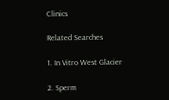Clinics

Related Searches

1. In Vitro West Glacier

2. Sperm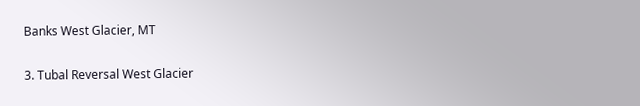Banks West Glacier, MT

3. Tubal Reversal West Glacier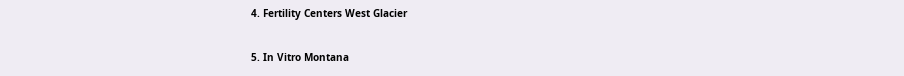4. Fertility Centers West Glacier

5. In Vitro Montana